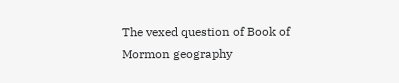The vexed question of Book of Mormon geography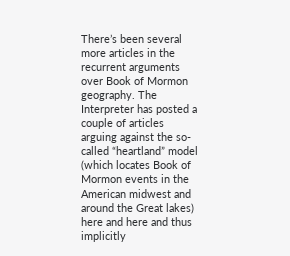There’s been several more articles in the recurrent arguments over Book of Mormon geography. The Interpreter has posted a couple of articles arguing against the so-called “heartland” model (which locates Book of Mormon events in the American midwest and around the Great lakes) here and here and thus implicitly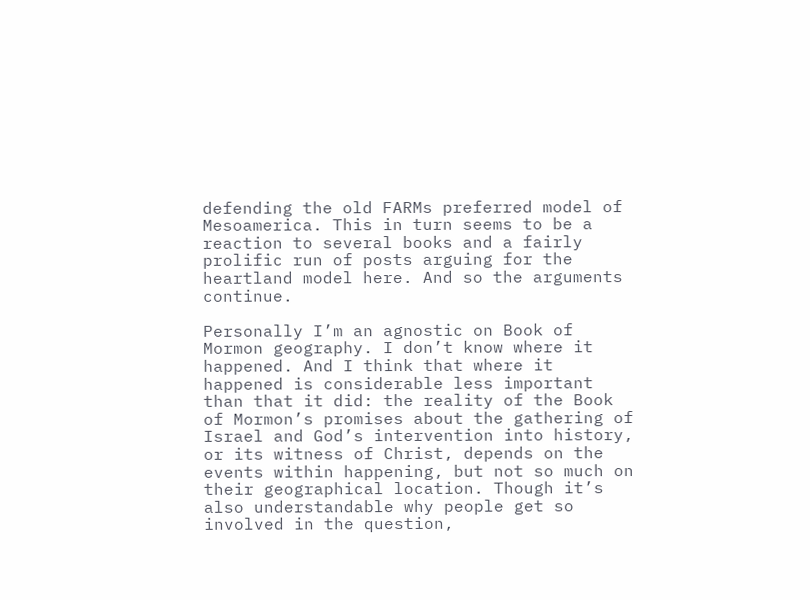defending the old FARMs preferred model of Mesoamerica. This in turn seems to be a reaction to several books and a fairly prolific run of posts arguing for the heartland model here. And so the arguments continue.

Personally I’m an agnostic on Book of Mormon geography. I don’t know where it happened. And I think that where it happened is considerable less important than that it did: the reality of the Book of Mormon’s promises about the gathering of Israel and God’s intervention into history, or its witness of Christ, depends on the events within happening, but not so much on their geographical location. Though it’s also understandable why people get so involved in the question,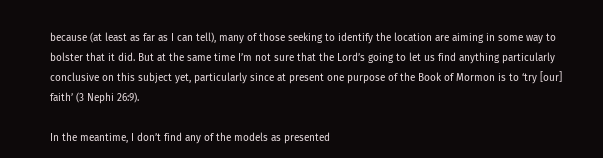because (at least as far as I can tell), many of those seeking to identify the location are aiming in some way to bolster that it did. But at the same time I’m not sure that the Lord’s going to let us find anything particularly conclusive on this subject yet, particularly since at present one purpose of the Book of Mormon is to ‘try [our] faith’ (3 Nephi 26:9).

In the meantime, I don’t find any of the models as presented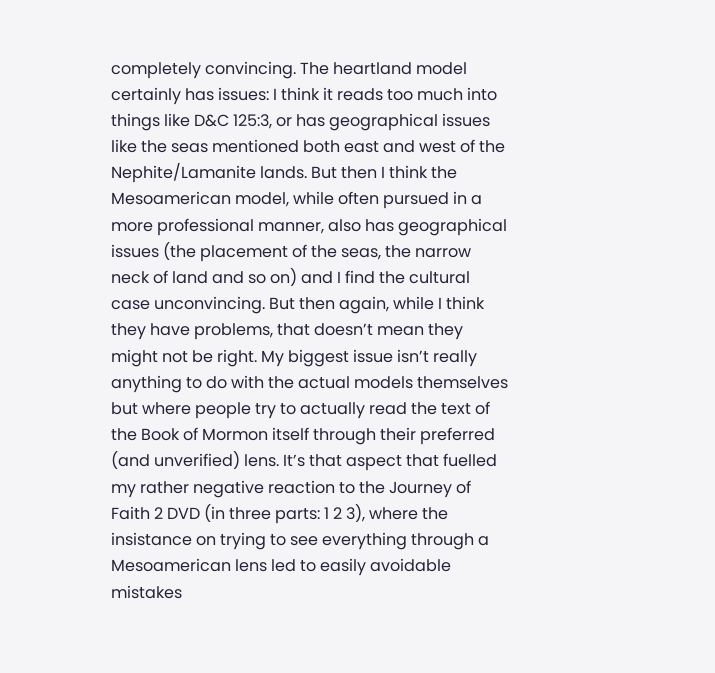completely convincing. The heartland model certainly has issues: I think it reads too much into things like D&C 125:3, or has geographical issues like the seas mentioned both east and west of the Nephite/Lamanite lands. But then I think the Mesoamerican model, while often pursued in a more professional manner, also has geographical issues (the placement of the seas, the narrow neck of land and so on) and I find the cultural case unconvincing. But then again, while I think they have problems, that doesn’t mean they might not be right. My biggest issue isn’t really anything to do with the actual models themselves but where people try to actually read the text of the Book of Mormon itself through their preferred (and unverified) lens. It’s that aspect that fuelled my rather negative reaction to the Journey of Faith 2 DVD (in three parts: 1 2 3), where the insistance on trying to see everything through a Mesoamerican lens led to easily avoidable mistakes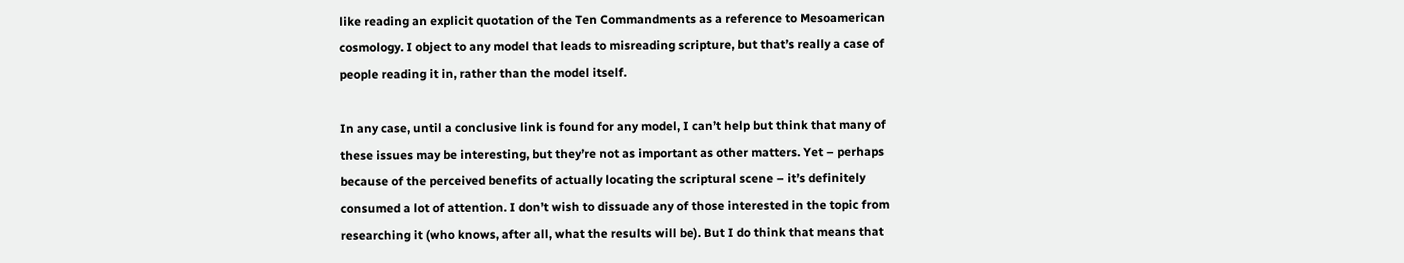like reading an explicit quotation of the Ten Commandments as a reference to Mesoamerican cosmology. I object to any model that leads to misreading scripture, but that’s really a case of people reading it in, rather than the model itself.

In any case, until a conclusive link is found for any model, I can’t help but think that many of these issues may be interesting, but they’re not as important as other matters. Yet – perhaps because of the perceived benefits of actually locating the scriptural scene – it’s definitely consumed a lot of attention. I don’t wish to dissuade any of those interested in the topic from researching it (who knows, after all, what the results will be). But I do think that means that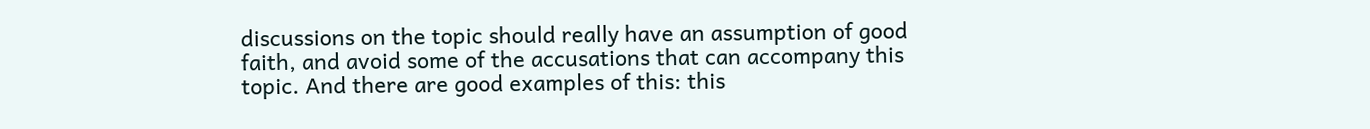discussions on the topic should really have an assumption of good faith, and avoid some of the accusations that can accompany this topic. And there are good examples of this: this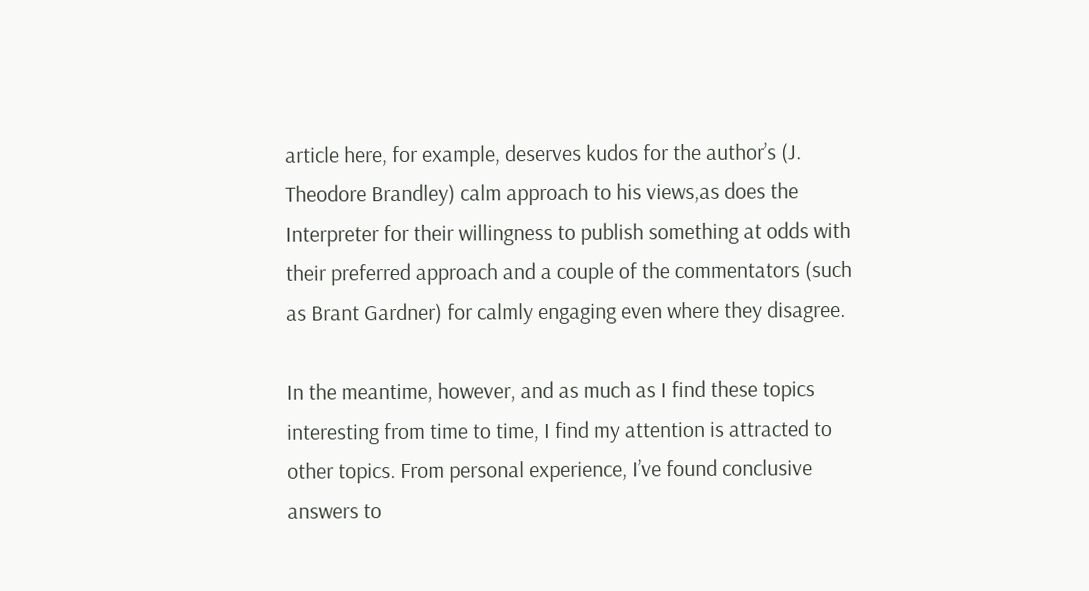article here, for example, deserves kudos for the author’s (J. Theodore Brandley) calm approach to his views,as does the Interpreter for their willingness to publish something at odds with their preferred approach and a couple of the commentators (such as Brant Gardner) for calmly engaging even where they disagree.

In the meantime, however, and as much as I find these topics interesting from time to time, I find my attention is attracted to other topics. From personal experience, I’ve found conclusive answers to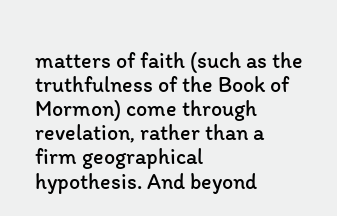matters of faith (such as the truthfulness of the Book of Mormon) come through revelation, rather than a firm geographical hypothesis. And beyond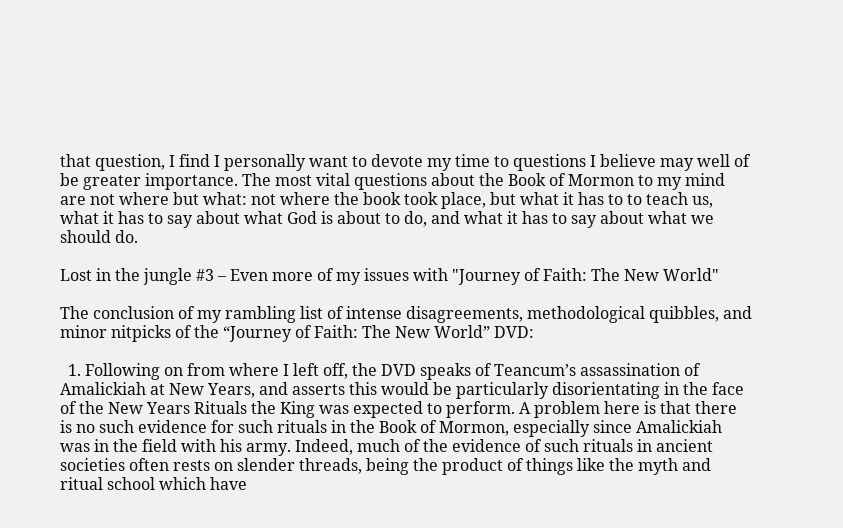that question, I find I personally want to devote my time to questions I believe may well of be greater importance. The most vital questions about the Book of Mormon to my mind are not where but what: not where the book took place, but what it has to to teach us, what it has to say about what God is about to do, and what it has to say about what we should do.

Lost in the jungle #3 – Even more of my issues with "Journey of Faith: The New World"

The conclusion of my rambling list of intense disagreements, methodological quibbles, and minor nitpicks of the “Journey of Faith: The New World” DVD:

  1. Following on from where I left off, the DVD speaks of Teancum’s assassination of Amalickiah at New Years, and asserts this would be particularly disorientating in the face of the New Years Rituals the King was expected to perform. A problem here is that there is no such evidence for such rituals in the Book of Mormon, especially since Amalickiah was in the field with his army. Indeed, much of the evidence of such rituals in ancient societies often rests on slender threads, being the product of things like the myth and ritual school which have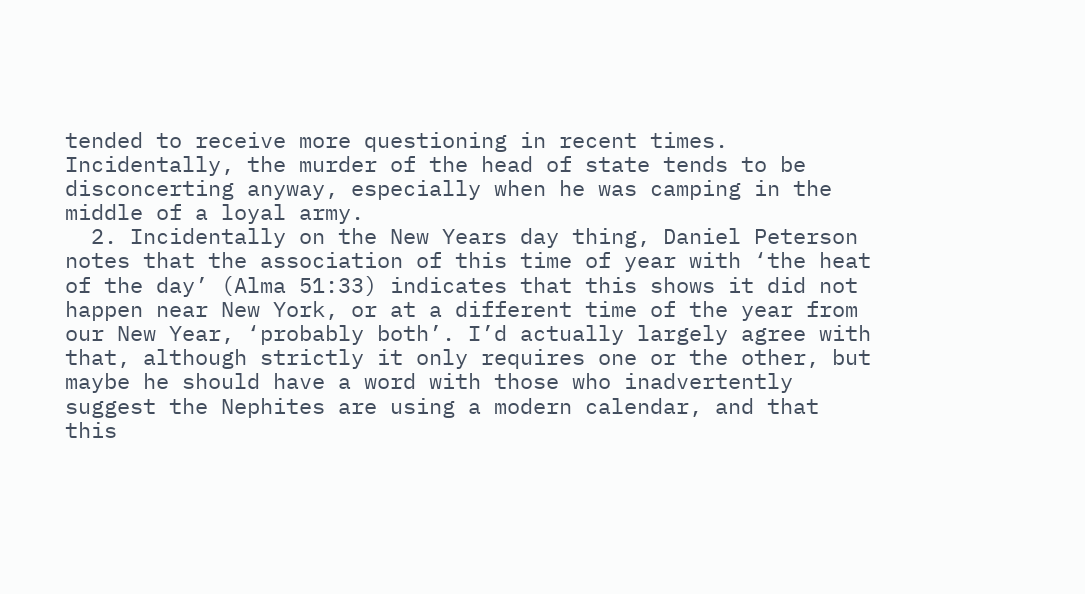tended to receive more questioning in recent times. Incidentally, the murder of the head of state tends to be disconcerting anyway, especially when he was camping in the middle of a loyal army.
  2. Incidentally on the New Years day thing, Daniel Peterson notes that the association of this time of year with ‘the heat of the day’ (Alma 51:33) indicates that this shows it did not happen near New York, or at a different time of the year from our New Year, ‘probably both’. I’d actually largely agree with that, although strictly it only requires one or the other, but maybe he should have a word with those who inadvertently suggest the Nephites are using a modern calendar, and that this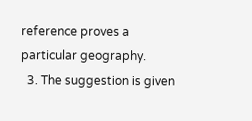reference proves a particular geography.
  3. The suggestion is given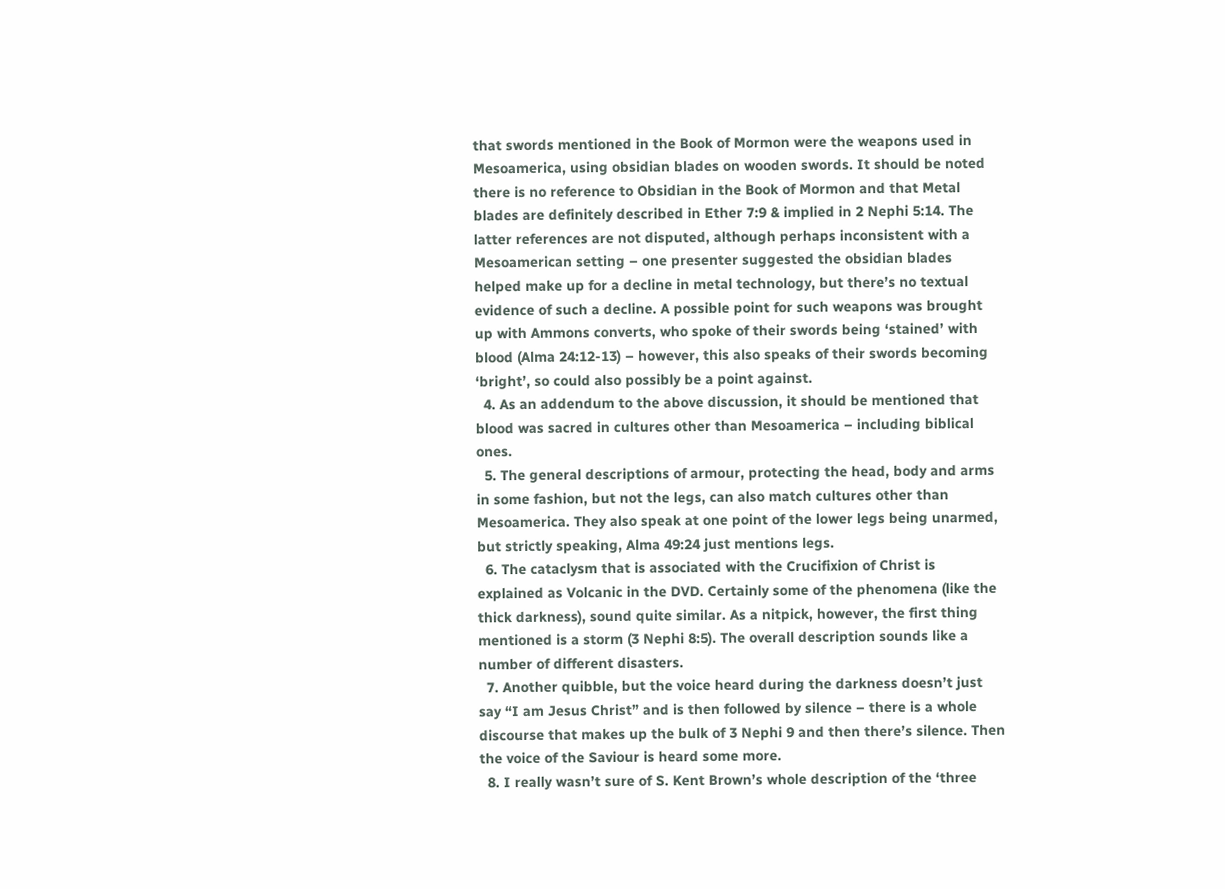that swords mentioned in the Book of Mormon were the weapons used in Mesoamerica, using obsidian blades on wooden swords. It should be noted there is no reference to Obsidian in the Book of Mormon and that Metal blades are definitely described in Ether 7:9 & implied in 2 Nephi 5:14. The latter references are not disputed, although perhaps inconsistent with a Mesoamerican setting – one presenter suggested the obsidian blades helped make up for a decline in metal technology, but there’s no textual evidence of such a decline. A possible point for such weapons was brought up with Ammons converts, who spoke of their swords being ‘stained’ with blood (Alma 24:12-13) – however, this also speaks of their swords becoming ‘bright’, so could also possibly be a point against.
  4. As an addendum to the above discussion, it should be mentioned that blood was sacred in cultures other than Mesoamerica – including biblical ones.
  5. The general descriptions of armour, protecting the head, body and arms in some fashion, but not the legs, can also match cultures other than Mesoamerica. They also speak at one point of the lower legs being unarmed, but strictly speaking, Alma 49:24 just mentions legs.
  6. The cataclysm that is associated with the Crucifixion of Christ is explained as Volcanic in the DVD. Certainly some of the phenomena (like the thick darkness), sound quite similar. As a nitpick, however, the first thing mentioned is a storm (3 Nephi 8:5). The overall description sounds like a number of different disasters.
  7. Another quibble, but the voice heard during the darkness doesn’t just say “I am Jesus Christ” and is then followed by silence – there is a whole discourse that makes up the bulk of 3 Nephi 9 and then there’s silence. Then the voice of the Saviour is heard some more.
  8. I really wasn’t sure of S. Kent Brown’s whole description of the ‘three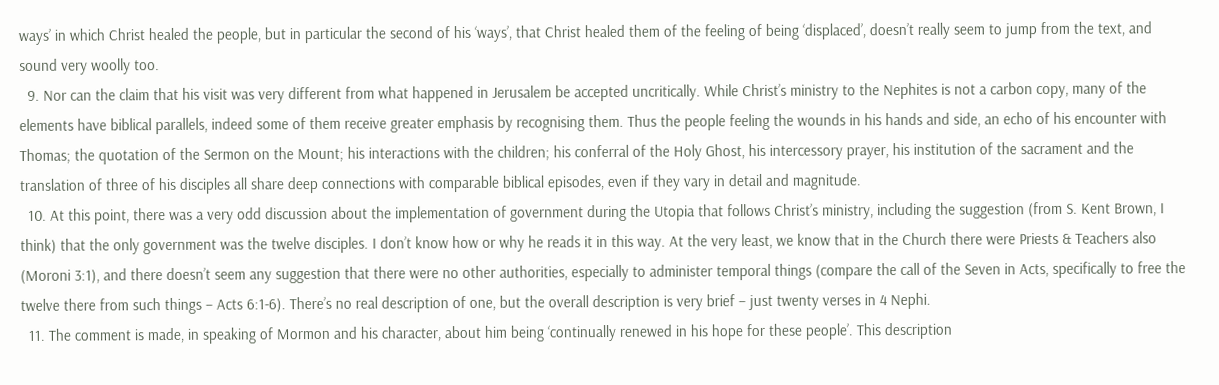ways’ in which Christ healed the people, but in particular the second of his ‘ways’, that Christ healed them of the feeling of being ‘displaced’, doesn’t really seem to jump from the text, and sound very woolly too.
  9. Nor can the claim that his visit was very different from what happened in Jerusalem be accepted uncritically. While Christ’s ministry to the Nephites is not a carbon copy, many of the elements have biblical parallels, indeed some of them receive greater emphasis by recognising them. Thus the people feeling the wounds in his hands and side, an echo of his encounter with Thomas; the quotation of the Sermon on the Mount; his interactions with the children; his conferral of the Holy Ghost, his intercessory prayer, his institution of the sacrament and the translation of three of his disciples all share deep connections with comparable biblical episodes, even if they vary in detail and magnitude.
  10. At this point, there was a very odd discussion about the implementation of government during the Utopia that follows Christ’s ministry, including the suggestion (from S. Kent Brown, I think) that the only government was the twelve disciples. I don’t know how or why he reads it in this way. At the very least, we know that in the Church there were Priests & Teachers also (Moroni 3:1), and there doesn’t seem any suggestion that there were no other authorities, especially to administer temporal things (compare the call of the Seven in Acts, specifically to free the twelve there from such things – Acts 6:1-6). There’s no real description of one, but the overall description is very brief – just twenty verses in 4 Nephi.
  11. The comment is made, in speaking of Mormon and his character, about him being ‘continually renewed in his hope for these people’. This description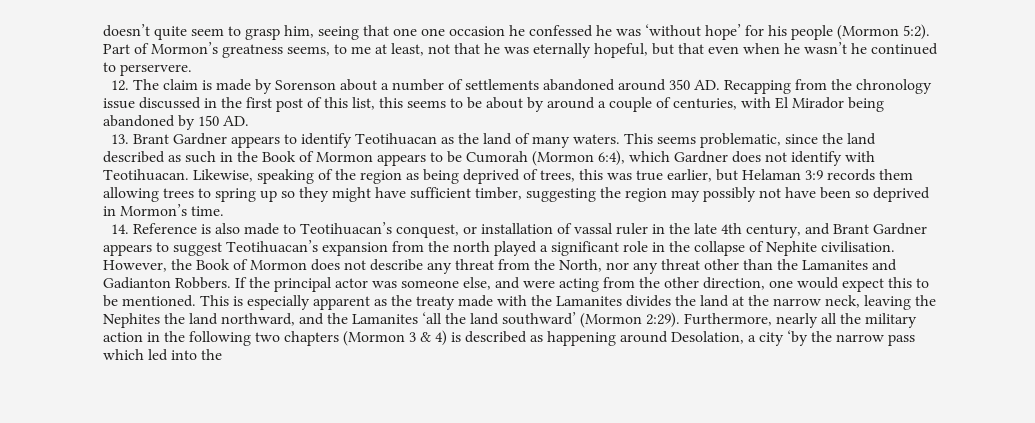doesn’t quite seem to grasp him, seeing that one one occasion he confessed he was ‘without hope’ for his people (Mormon 5:2). Part of Mormon’s greatness seems, to me at least, not that he was eternally hopeful, but that even when he wasn’t he continued to perservere.
  12. The claim is made by Sorenson about a number of settlements abandoned around 350 AD. Recapping from the chronology issue discussed in the first post of this list, this seems to be about by around a couple of centuries, with El Mirador being abandoned by 150 AD.
  13. Brant Gardner appears to identify Teotihuacan as the land of many waters. This seems problematic, since the land described as such in the Book of Mormon appears to be Cumorah (Mormon 6:4), which Gardner does not identify with Teotihuacan. Likewise, speaking of the region as being deprived of trees, this was true earlier, but Helaman 3:9 records them allowing trees to spring up so they might have sufficient timber, suggesting the region may possibly not have been so deprived in Mormon’s time.
  14. Reference is also made to Teotihuacan’s conquest, or installation of vassal ruler in the late 4th century, and Brant Gardner appears to suggest Teotihuacan’s expansion from the north played a significant role in the collapse of Nephite civilisation. However, the Book of Mormon does not describe any threat from the North, nor any threat other than the Lamanites and Gadianton Robbers. If the principal actor was someone else, and were acting from the other direction, one would expect this to be mentioned. This is especially apparent as the treaty made with the Lamanites divides the land at the narrow neck, leaving the Nephites the land northward, and the Lamanites ‘all the land southward’ (Mormon 2:29). Furthermore, nearly all the military action in the following two chapters (Mormon 3 & 4) is described as happening around Desolation, a city ‘by the narrow pass which led into the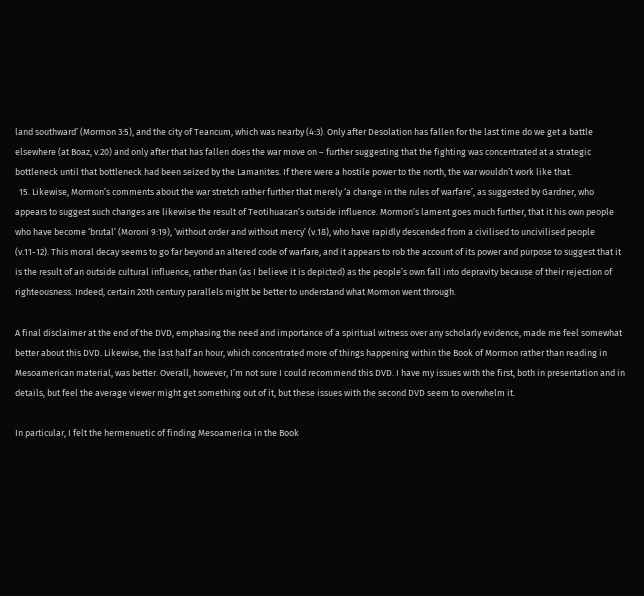land southward’ (Mormon 3:5), and the city of Teancum, which was nearby (4:3). Only after Desolation has fallen for the last time do we get a battle elsewhere (at Boaz, v.20) and only after that has fallen does the war move on – further suggesting that the fighting was concentrated at a strategic bottleneck until that bottleneck had been seized by the Lamanites. If there were a hostile power to the north, the war wouldn’t work like that.
  15. Likewise, Mormon’s comments about the war stretch rather further that merely ‘a change in the rules of warfare’, as suggested by Gardner, who appears to suggest such changes are likewise the result of Teotihuacan’s outside influence. Mormon’s lament goes much further, that it his own people who have become ‘brutal’ (Moroni 9:19), ‘without order and without mercy’ (v.18), who have rapidly descended from a civilised to uncivilised people (v.11-12). This moral decay seems to go far beyond an altered code of warfare, and it appears to rob the account of its power and purpose to suggest that it is the result of an outside cultural influence, rather than (as I believe it is depicted) as the people’s own fall into depravity because of their rejection of righteousness. Indeed, certain 20th century parallels might be better to understand what Mormon went through.

A final disclaimer at the end of the DVD, emphasing the need and importance of a spiritual witness over any scholarly evidence, made me feel somewhat better about this DVD. Likewise, the last half an hour, which concentrated more of things happening within the Book of Mormon rather than reading in Mesoamerican material, was better. Overall, however, I’m not sure I could recommend this DVD. I have my issues with the first, both in presentation and in details, but feel the average viewer might get something out of it, but these issues with the second DVD seem to overwhelm it.

In particular, I felt the hermenuetic of finding Mesoamerica in the Book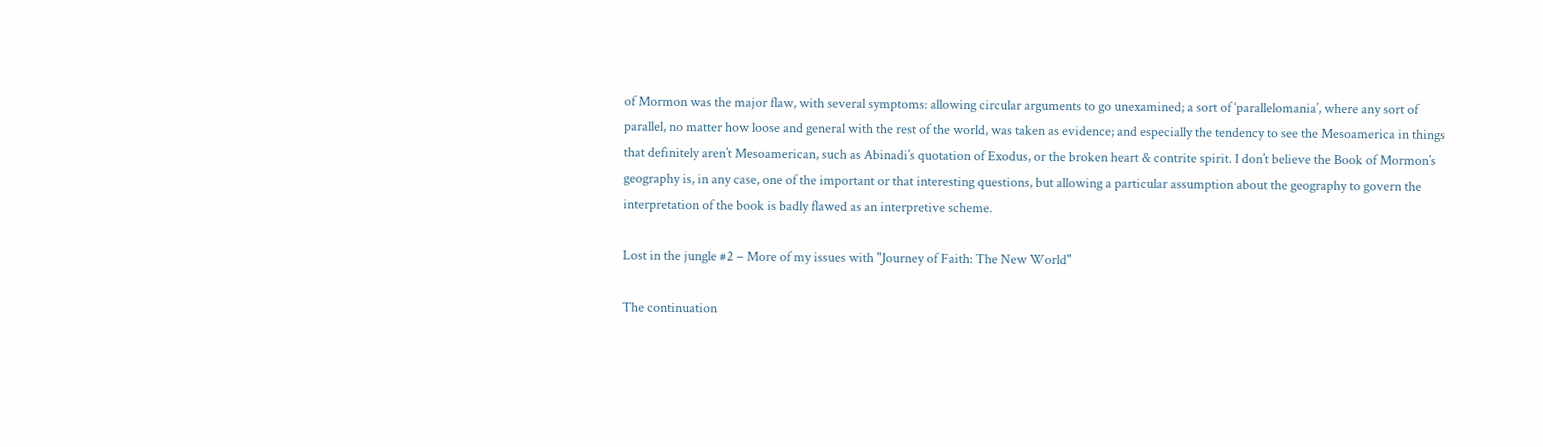of Mormon was the major flaw, with several symptoms: allowing circular arguments to go unexamined; a sort of ‘parallelomania’, where any sort of parallel, no matter how loose and general with the rest of the world, was taken as evidence; and especially the tendency to see the Mesoamerica in things that definitely aren’t Mesoamerican, such as Abinadi’s quotation of Exodus, or the broken heart & contrite spirit. I don’t believe the Book of Mormon’s geography is, in any case, one of the important or that interesting questions, but allowing a particular assumption about the geography to govern the interpretation of the book is badly flawed as an interpretive scheme.

Lost in the jungle #2 – More of my issues with "Journey of Faith: The New World"

The continuation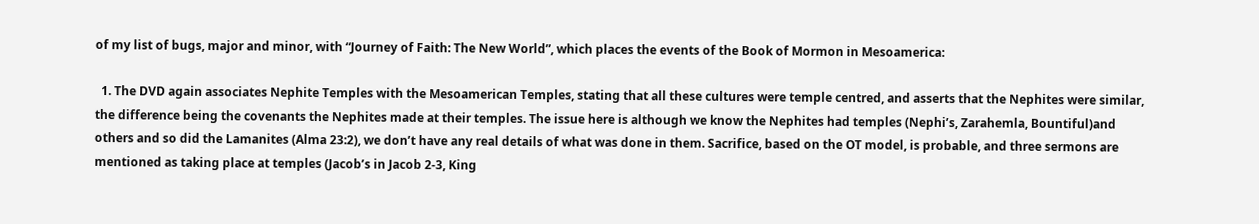of my list of bugs, major and minor, with “Journey of Faith: The New World”, which places the events of the Book of Mormon in Mesoamerica:

  1. The DVD again associates Nephite Temples with the Mesoamerican Temples, stating that all these cultures were temple centred, and asserts that the Nephites were similar, the difference being the covenants the Nephites made at their temples. The issue here is although we know the Nephites had temples (Nephi’s, Zarahemla, Bountiful)and others and so did the Lamanites (Alma 23:2), we don’t have any real details of what was done in them. Sacrifice, based on the OT model, is probable, and three sermons are mentioned as taking place at temples (Jacob’s in Jacob 2-3, King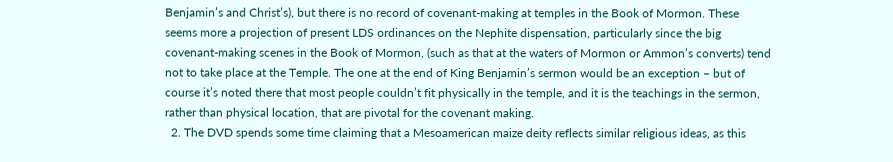Benjamin’s and Christ’s), but there is no record of covenant-making at temples in the Book of Mormon. These seems more a projection of present LDS ordinances on the Nephite dispensation, particularly since the big covenant-making scenes in the Book of Mormon, (such as that at the waters of Mormon or Ammon’s converts) tend not to take place at the Temple. The one at the end of King Benjamin’s sermon would be an exception – but of course it’s noted there that most people couldn’t fit physically in the temple, and it is the teachings in the sermon, rather than physical location, that are pivotal for the covenant making.
  2. The DVD spends some time claiming that a Mesoamerican maize deity reflects similar religious ideas, as this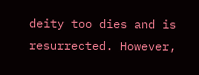deity too dies and is resurrected. However,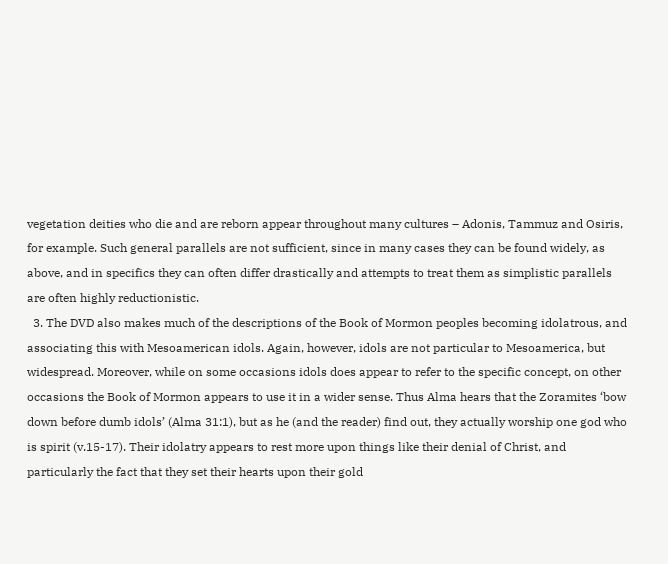vegetation deities who die and are reborn appear throughout many cultures – Adonis, Tammuz and Osiris, for example. Such general parallels are not sufficient, since in many cases they can be found widely, as above, and in specifics they can often differ drastically and attempts to treat them as simplistic parallels are often highly reductionistic.
  3. The DVD also makes much of the descriptions of the Book of Mormon peoples becoming idolatrous, and associating this with Mesoamerican idols. Again, however, idols are not particular to Mesoamerica, but widespread. Moreover, while on some occasions idols does appear to refer to the specific concept, on other occasions the Book of Mormon appears to use it in a wider sense. Thus Alma hears that the Zoramites ‘bow down before dumb idols’ (Alma 31:1), but as he (and the reader) find out, they actually worship one god who is spirit (v.15-17). Their idolatry appears to rest more upon things like their denial of Christ, and particularly the fact that they set their hearts upon their gold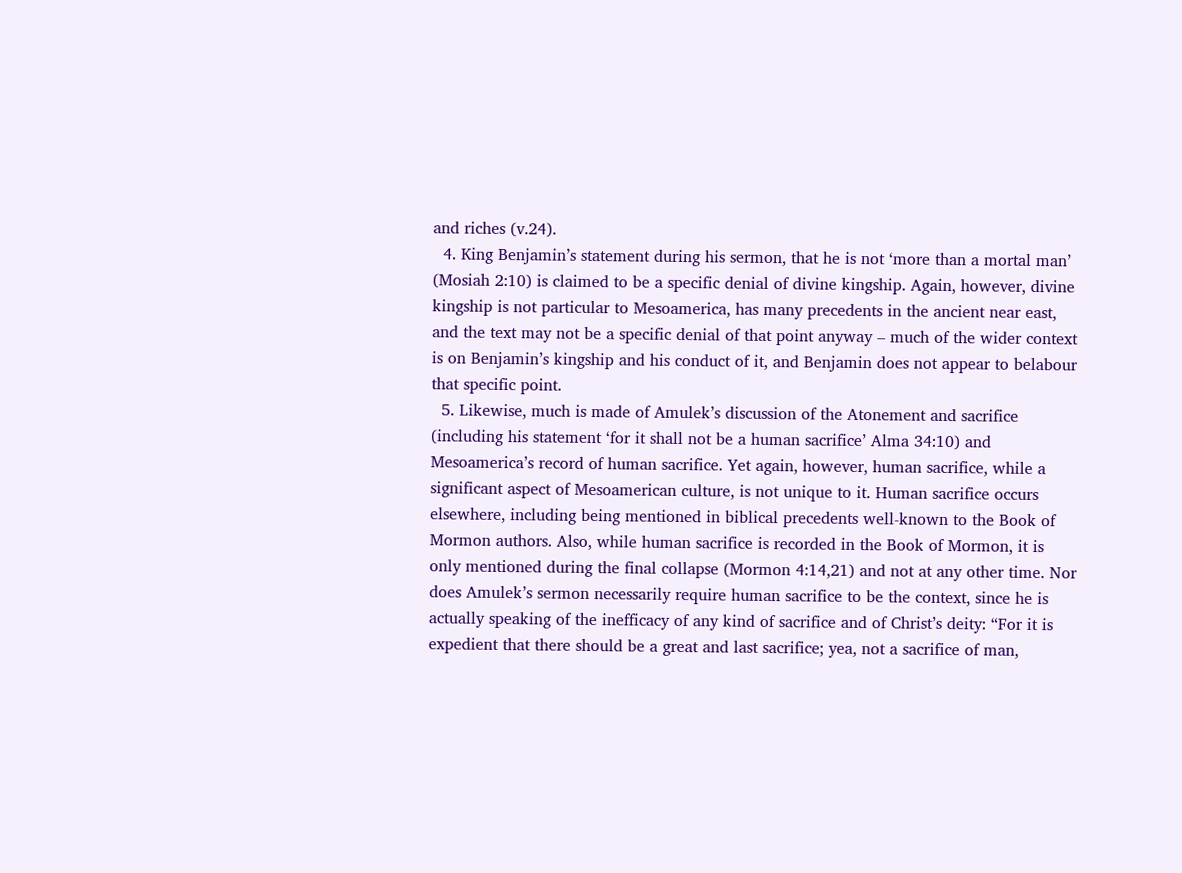and riches (v.24).
  4. King Benjamin’s statement during his sermon, that he is not ‘more than a mortal man’ (Mosiah 2:10) is claimed to be a specific denial of divine kingship. Again, however, divine kingship is not particular to Mesoamerica, has many precedents in the ancient near east, and the text may not be a specific denial of that point anyway – much of the wider context is on Benjamin’s kingship and his conduct of it, and Benjamin does not appear to belabour that specific point.
  5. Likewise, much is made of Amulek’s discussion of the Atonement and sacrifice (including his statement ‘for it shall not be a human sacrifice’ Alma 34:10) and Mesoamerica’s record of human sacrifice. Yet again, however, human sacrifice, while a significant aspect of Mesoamerican culture, is not unique to it. Human sacrifice occurs elsewhere, including being mentioned in biblical precedents well-known to the Book of Mormon authors. Also, while human sacrifice is recorded in the Book of Mormon, it is only mentioned during the final collapse (Mormon 4:14,21) and not at any other time. Nor does Amulek’s sermon necessarily require human sacrifice to be the context, since he is actually speaking of the inefficacy of any kind of sacrifice and of Christ’s deity: “For it is expedient that there should be a great and last sacrifice; yea, not a sacrifice of man,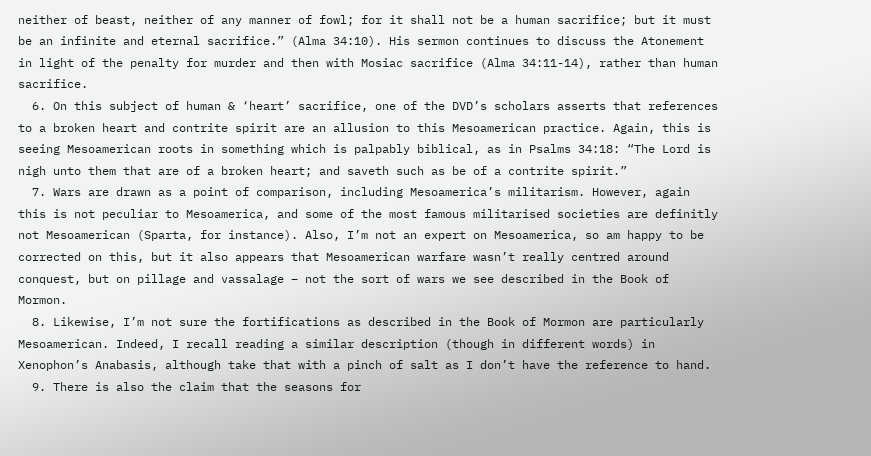neither of beast, neither of any manner of fowl; for it shall not be a human sacrifice; but it must be an infinite and eternal sacrifice.” (Alma 34:10). His sermon continues to discuss the Atonement in light of the penalty for murder and then with Mosiac sacrifice (Alma 34:11-14), rather than human sacrifice.
  6. On this subject of human & ‘heart’ sacrifice, one of the DVD’s scholars asserts that references to a broken heart and contrite spirit are an allusion to this Mesoamerican practice. Again, this is seeing Mesoamerican roots in something which is palpably biblical, as in Psalms 34:18: “The Lord is nigh unto them that are of a broken heart; and saveth such as be of a contrite spirit.”
  7. Wars are drawn as a point of comparison, including Mesoamerica’s militarism. However, again this is not peculiar to Mesoamerica, and some of the most famous militarised societies are definitly not Mesoamerican (Sparta, for instance). Also, I’m not an expert on Mesoamerica, so am happy to be corrected on this, but it also appears that Mesoamerican warfare wasn’t really centred around conquest, but on pillage and vassalage – not the sort of wars we see described in the Book of Mormon.
  8. Likewise, I’m not sure the fortifications as described in the Book of Mormon are particularly Mesoamerican. Indeed, I recall reading a similar description (though in different words) in Xenophon’s Anabasis, although take that with a pinch of salt as I don’t have the reference to hand.
  9. There is also the claim that the seasons for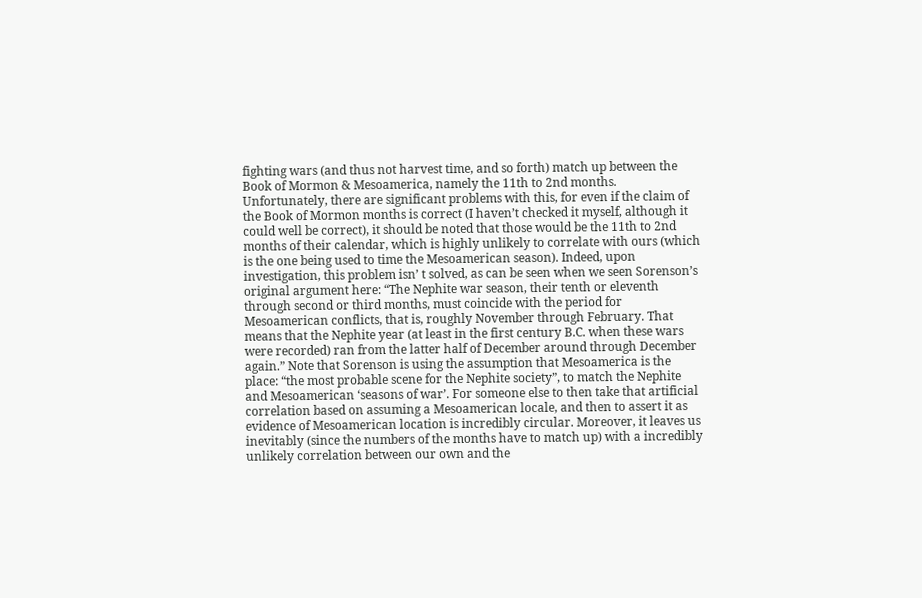fighting wars (and thus not harvest time, and so forth) match up between the Book of Mormon & Mesoamerica, namely the 11th to 2nd months. Unfortunately, there are significant problems with this, for even if the claim of the Book of Mormon months is correct (I haven’t checked it myself, although it could well be correct), it should be noted that those would be the 11th to 2nd months of their calendar, which is highly unlikely to correlate with ours (which is the one being used to time the Mesoamerican season). Indeed, upon investigation, this problem isn’ t solved, as can be seen when we seen Sorenson’s original argument here: “The Nephite war season, their tenth or eleventh through second or third months, must coincide with the period for Mesoamerican conflicts, that is, roughly November through February. That means that the Nephite year (at least in the first century B.C. when these wars were recorded) ran from the latter half of December around through December again.” Note that Sorenson is using the assumption that Mesoamerica is the place: “the most probable scene for the Nephite society”, to match the Nephite and Mesoamerican ‘seasons of war’. For someone else to then take that artificial correlation based on assuming a Mesoamerican locale, and then to assert it as evidence of Mesoamerican location is incredibly circular. Moreover, it leaves us inevitably (since the numbers of the months have to match up) with a incredibly unlikely correlation between our own and the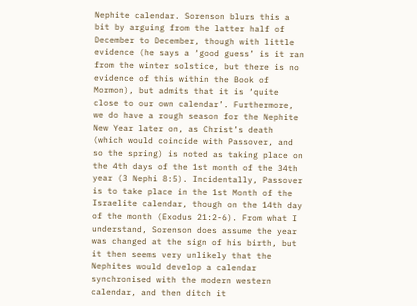Nephite calendar. Sorenson blurs this a bit by arguing from the latter half of December to December, though with little evidence (he says a ‘good guess’ is it ran from the winter solstice, but there is no evidence of this within the Book of Mormon), but admits that it is ‘quite close to our own calendar’. Furthermore, we do have a rough season for the Nephite New Year later on, as Christ’s death (which would coincide with Passover, and so the spring) is noted as taking place on the 4th days of the 1st month of the 34th year (3 Nephi 8:5). Incidentally, Passover is to take place in the 1st Month of the Israelite calendar, though on the 14th day of the month (Exodus 21:2-6). From what I understand, Sorenson does assume the year was changed at the sign of his birth, but it then seems very unlikely that the Nephites would develop a calendar synchronised with the modern western calendar, and then ditch it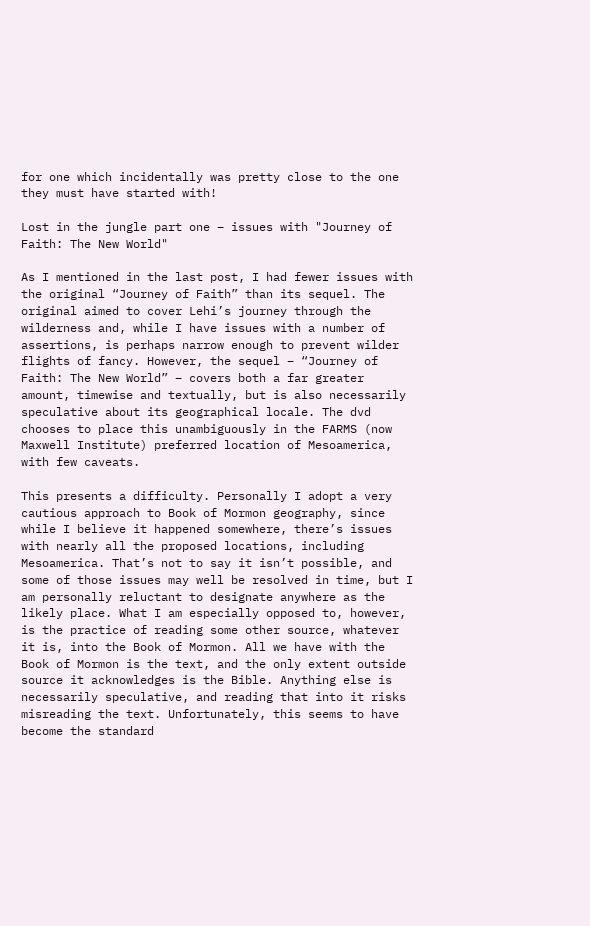for one which incidentally was pretty close to the one they must have started with!

Lost in the jungle part one – issues with "Journey of Faith: The New World"

As I mentioned in the last post, I had fewer issues with the original “Journey of Faith” than its sequel. The original aimed to cover Lehi’s journey through the wilderness and, while I have issues with a number of assertions, is perhaps narrow enough to prevent wilder flights of fancy. However, the sequel – “Journey of Faith: The New World” – covers both a far greater amount, timewise and textually, but is also necessarily speculative about its geographical locale. The dvd chooses to place this unambiguously in the FARMS (now Maxwell Institute) preferred location of Mesoamerica, with few caveats.

This presents a difficulty. Personally I adopt a very cautious approach to Book of Mormon geography, since while I believe it happened somewhere, there’s issues with nearly all the proposed locations, including Mesoamerica. That’s not to say it isn’t possible, and some of those issues may well be resolved in time, but I am personally reluctant to designate anywhere as the likely place. What I am especially opposed to, however, is the practice of reading some other source, whatever it is, into the Book of Mormon. All we have with the Book of Mormon is the text, and the only extent outside source it acknowledges is the Bible. Anything else is necessarily speculative, and reading that into it risks misreading the text. Unfortunately, this seems to have become the standard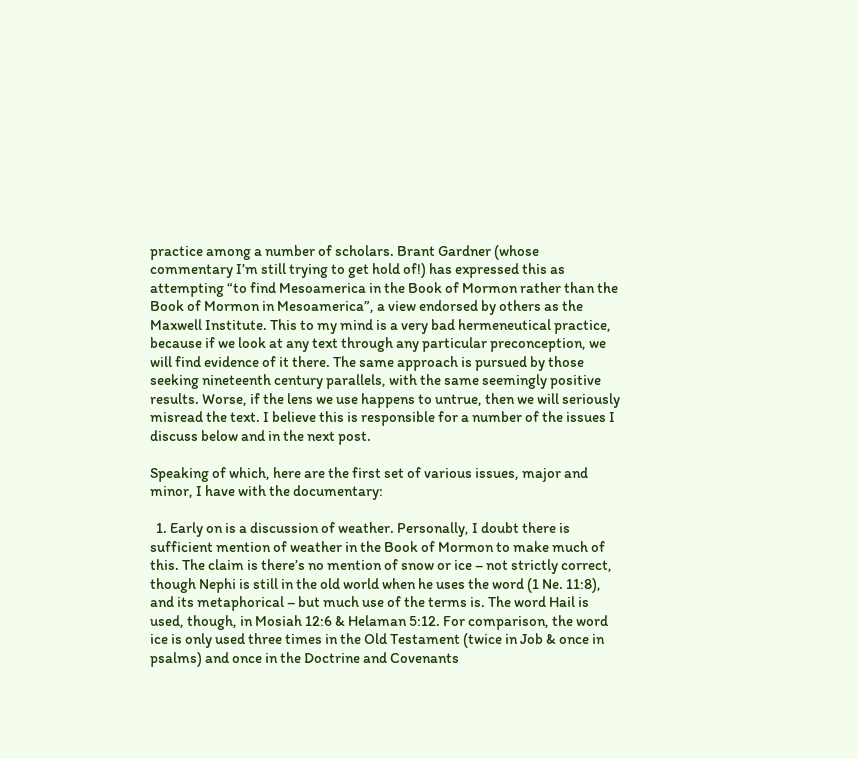practice among a number of scholars. Brant Gardner (whose commentary I’m still trying to get hold of!) has expressed this as attempting “to find Mesoamerica in the Book of Mormon rather than the Book of Mormon in Mesoamerica”, a view endorsed by others as the Maxwell Institute. This to my mind is a very bad hermeneutical practice, because if we look at any text through any particular preconception, we will find evidence of it there. The same approach is pursued by those seeking nineteenth century parallels, with the same seemingly positive results. Worse, if the lens we use happens to untrue, then we will seriously misread the text. I believe this is responsible for a number of the issues I discuss below and in the next post.

Speaking of which, here are the first set of various issues, major and minor, I have with the documentary:

  1. Early on is a discussion of weather. Personally, I doubt there is sufficient mention of weather in the Book of Mormon to make much of this. The claim is there’s no mention of snow or ice – not strictly correct, though Nephi is still in the old world when he uses the word (1 Ne. 11:8), and its metaphorical – but much use of the terms is. The word Hail is used, though, in Mosiah 12:6 & Helaman 5:12. For comparison, the word ice is only used three times in the Old Testament (twice in Job & once in psalms) and once in the Doctrine and Covenants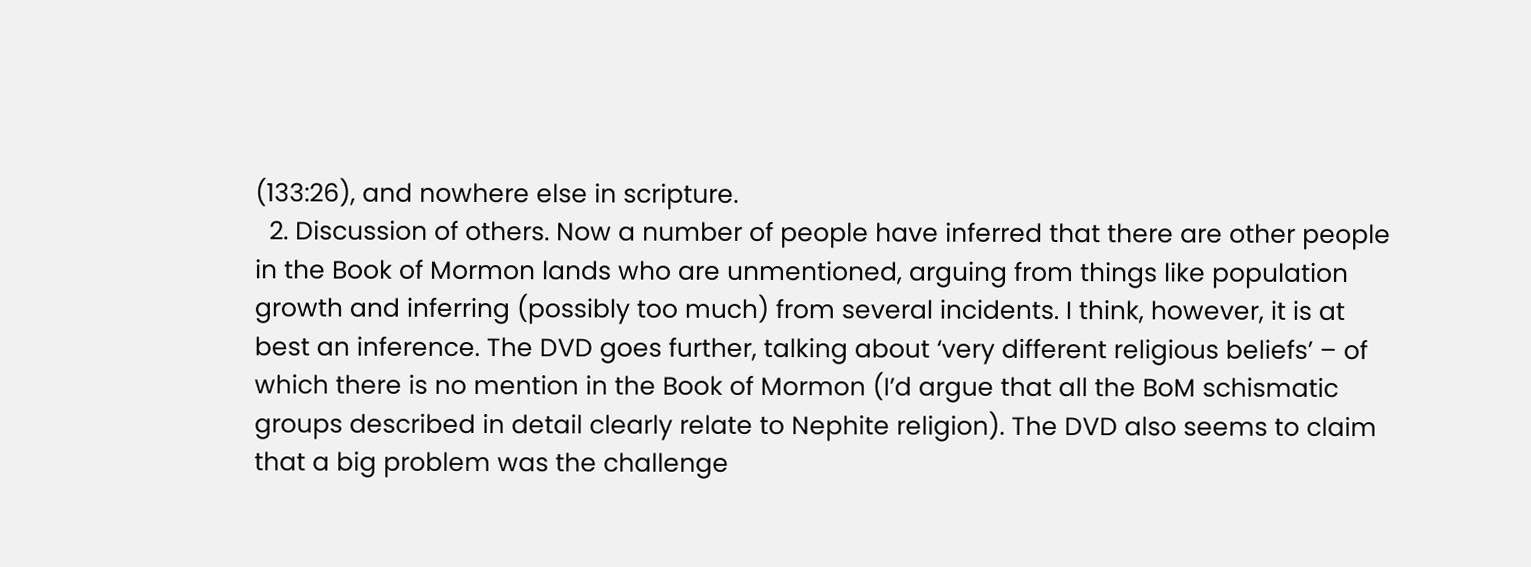(133:26), and nowhere else in scripture.
  2. Discussion of others. Now a number of people have inferred that there are other people in the Book of Mormon lands who are unmentioned, arguing from things like population growth and inferring (possibly too much) from several incidents. I think, however, it is at best an inference. The DVD goes further, talking about ‘very different religious beliefs’ – of which there is no mention in the Book of Mormon (I’d argue that all the BoM schismatic groups described in detail clearly relate to Nephite religion). The DVD also seems to claim that a big problem was the challenge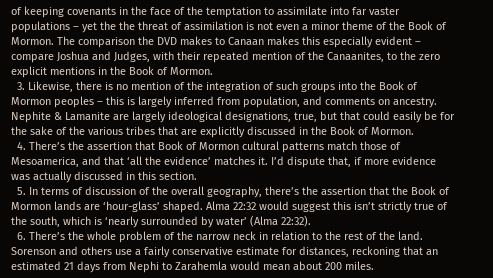of keeping covenants in the face of the temptation to assimilate into far vaster populations – yet the the threat of assimilation is not even a minor theme of the Book of Mormon. The comparison the DVD makes to Canaan makes this especially evident – compare Joshua and Judges, with their repeated mention of the Canaanites, to the zero explicit mentions in the Book of Mormon.
  3. Likewise, there is no mention of the integration of such groups into the Book of Mormon peoples – this is largely inferred from population, and comments on ancestry. Nephite & Lamanite are largely ideological designations, true, but that could easily be for the sake of the various tribes that are explicitly discussed in the Book of Mormon.
  4. There’s the assertion that Book of Mormon cultural patterns match those of Mesoamerica, and that ‘all the evidence’ matches it. I’d dispute that, if more evidence was actually discussed in this section.
  5. In terms of discussion of the overall geography, there’s the assertion that the Book of Mormon lands are ‘hour-glass’ shaped. Alma 22:32 would suggest this isn’t strictly true of the south, which is ‘nearly surrounded by water’ (Alma 22:32).
  6. There’s the whole problem of the narrow neck in relation to the rest of the land. Sorenson and others use a fairly conservative estimate for distances, reckoning that an estimated 21 days from Nephi to Zarahemla would mean about 200 miles.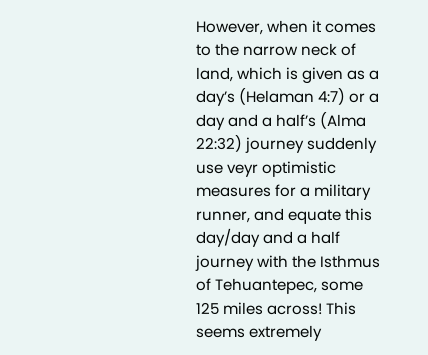However, when it comes to the narrow neck of land, which is given as a day’s (Helaman 4:7) or a day and a half’s (Alma 22:32) journey suddenly use veyr optimistic measures for a military runner, and equate this day/day and a half journey with the Isthmus of Tehuantepec, some 125 miles across! This seems extremely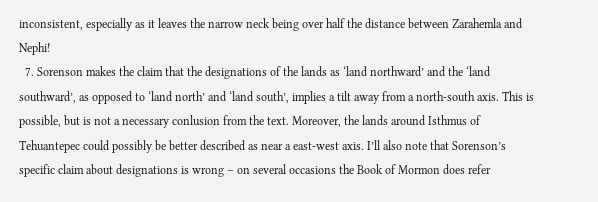inconsistent, especially as it leaves the narrow neck being over half the distance between Zarahemla and Nephi!
  7. Sorenson makes the claim that the designations of the lands as ‘land northward’ and the ‘land southward’, as opposed to ‘land north’ and ‘land south’, implies a tilt away from a north-south axis. This is possible, but is not a necessary conlusion from the text. Moreover, the lands around Isthmus of Tehuantepec could possibly be better described as near a east-west axis. I’ll also note that Sorenson’s specific claim about designations is wrong – on several occasions the Book of Mormon does refer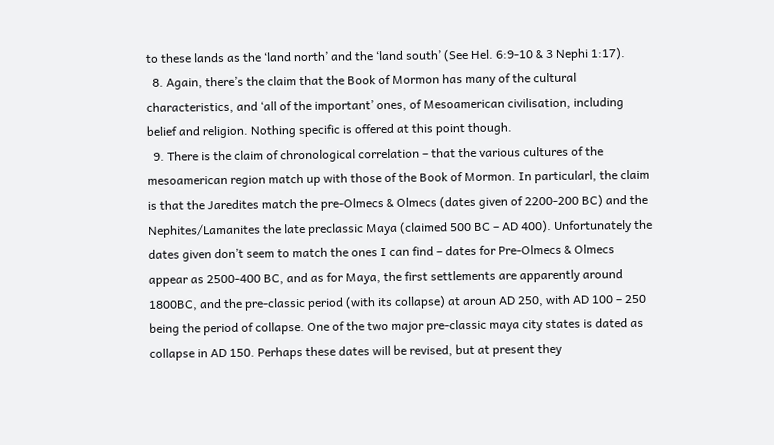to these lands as the ‘land north’ and the ‘land south’ (See Hel. 6:9-10 & 3 Nephi 1:17).
  8. Again, there’s the claim that the Book of Mormon has many of the cultural characteristics, and ‘all of the important’ ones, of Mesoamerican civilisation, including belief and religion. Nothing specific is offered at this point though.
  9. There is the claim of chronological correlation – that the various cultures of the mesoamerican region match up with those of the Book of Mormon. In particularl, the claim is that the Jaredites match the pre-Olmecs & Olmecs (dates given of 2200-200 BC) and the Nephites/Lamanites the late preclassic Maya (claimed 500 BC – AD 400). Unfortunately the dates given don’t seem to match the ones I can find – dates for Pre-Olmecs & Olmecs appear as 2500-400 BC, and as for Maya, the first settlements are apparently around 1800BC, and the pre-classic period (with its collapse) at aroun AD 250, with AD 100 – 250 being the period of collapse. One of the two major pre-classic maya city states is dated as collapse in AD 150. Perhaps these dates will be revised, but at present they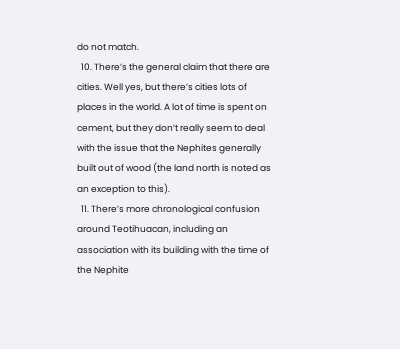do not match.
  10. There’s the general claim that there are cities. Well yes, but there’s cities lots of places in the world. A lot of time is spent on cement, but they don’t really seem to deal with the issue that the Nephites generally built out of wood (the land north is noted as an exception to this).
  11. There’s more chronological confusion around Teotihuacan, including an association with its building with the time of the Nephite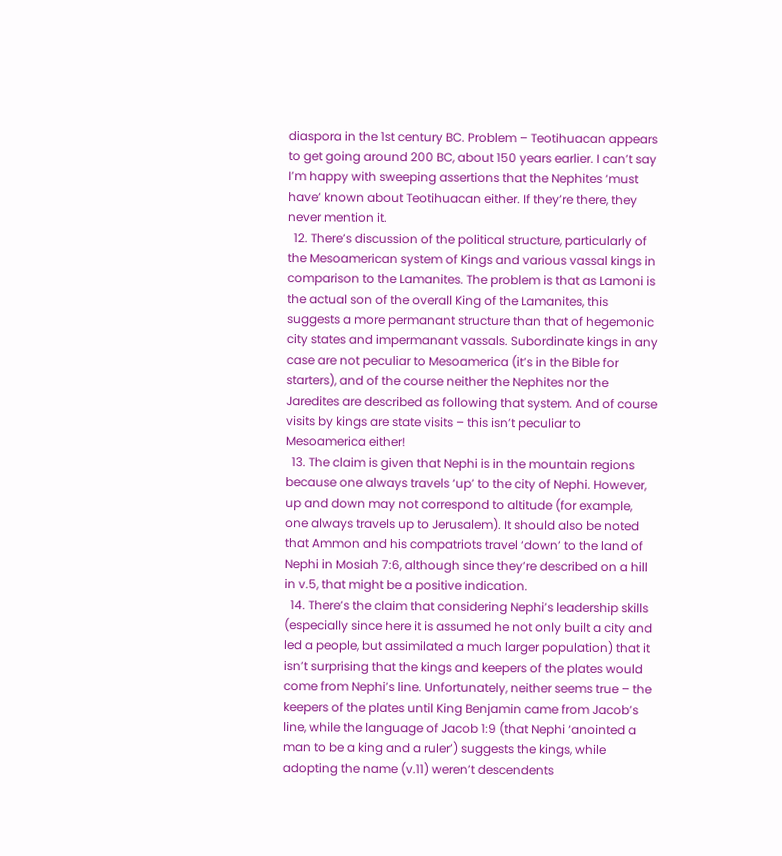diaspora in the 1st century BC. Problem – Teotihuacan appears to get going around 200 BC, about 150 years earlier. I can’t say I’m happy with sweeping assertions that the Nephites ‘must have’ known about Teotihuacan either. If they’re there, they never mention it.
  12. There’s discussion of the political structure, particularly of the Mesoamerican system of Kings and various vassal kings in comparison to the Lamanites. The problem is that as Lamoni is the actual son of the overall King of the Lamanites, this suggests a more permanant structure than that of hegemonic city states and impermanant vassals. Subordinate kings in any case are not peculiar to Mesoamerica (it’s in the Bible for starters), and of the course neither the Nephites nor the Jaredites are described as following that system. And of course visits by kings are state visits – this isn’t peculiar to Mesoamerica either!
  13. The claim is given that Nephi is in the mountain regions because one always travels ‘up’ to the city of Nephi. However, up and down may not correspond to altitude (for example, one always travels up to Jerusalem). It should also be noted that Ammon and his compatriots travel ‘down’ to the land of Nephi in Mosiah 7:6, although since they’re described on a hill in v.5, that might be a positive indication.
  14. There’s the claim that considering Nephi’s leadership skills (especially since here it is assumed he not only built a city and led a people, but assimilated a much larger population) that it isn’t surprising that the kings and keepers of the plates would come from Nephi’s line. Unfortunately, neither seems true – the keepers of the plates until King Benjamin came from Jacob’s line, while the language of Jacob 1:9 (that Nephi ‘anointed a man to be a king and a ruler’) suggests the kings, while adopting the name (v.11) weren’t descendents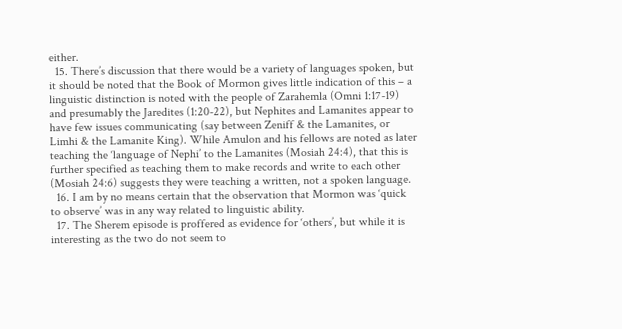either.
  15. There’s discussion that there would be a variety of languages spoken, but it should be noted that the Book of Mormon gives little indication of this – a linguistic distinction is noted with the people of Zarahemla (Omni 1:17-19) and presumably the Jaredites (1:20-22), but Nephites and Lamanites appear to have few issues communicating (say between Zeniff & the Lamanites, or Limhi & the Lamanite King). While Amulon and his fellows are noted as later teaching the ‘language of Nephi’ to the Lamanites (Mosiah 24:4), that this is further specified as teaching them to make records and write to each other (Mosiah 24:6) suggests they were teaching a written, not a spoken language.
  16. I am by no means certain that the observation that Mormon was ‘quick to observe’ was in any way related to linguistic ability.
  17. The Sherem episode is proffered as evidence for ‘others’, but while it is interesting as the two do not seem to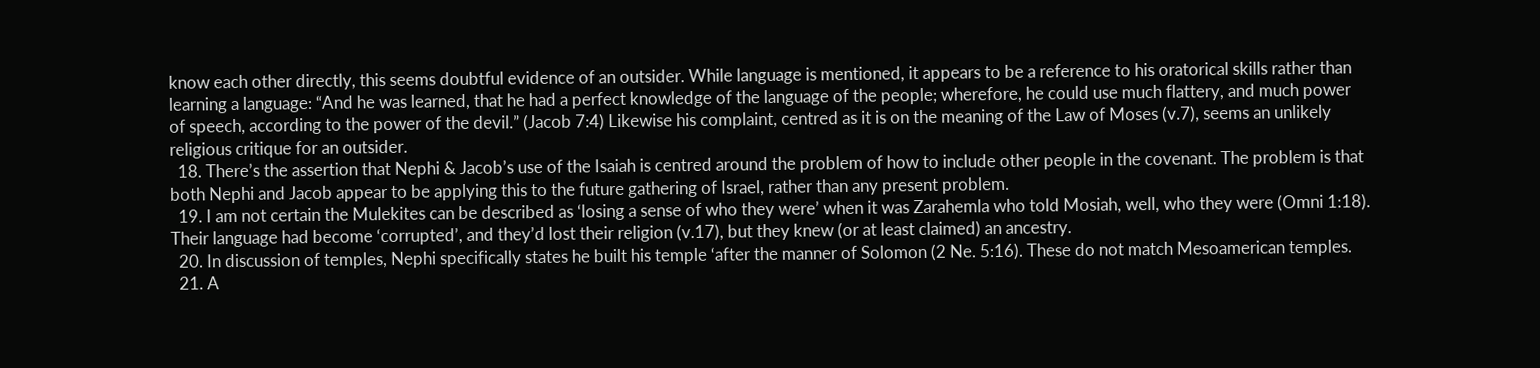know each other directly, this seems doubtful evidence of an outsider. While language is mentioned, it appears to be a reference to his oratorical skills rather than learning a language: “And he was learned, that he had a perfect knowledge of the language of the people; wherefore, he could use much flattery, and much power of speech, according to the power of the devil.” (Jacob 7:4) Likewise his complaint, centred as it is on the meaning of the Law of Moses (v.7), seems an unlikely religious critique for an outsider.
  18. There’s the assertion that Nephi & Jacob’s use of the Isaiah is centred around the problem of how to include other people in the covenant. The problem is that both Nephi and Jacob appear to be applying this to the future gathering of Israel, rather than any present problem.
  19. I am not certain the Mulekites can be described as ‘losing a sense of who they were’ when it was Zarahemla who told Mosiah, well, who they were (Omni 1:18). Their language had become ‘corrupted’, and they’d lost their religion (v.17), but they knew (or at least claimed) an ancestry.
  20. In discussion of temples, Nephi specifically states he built his temple ‘after the manner of Solomon (2 Ne. 5:16). These do not match Mesoamerican temples.
  21. A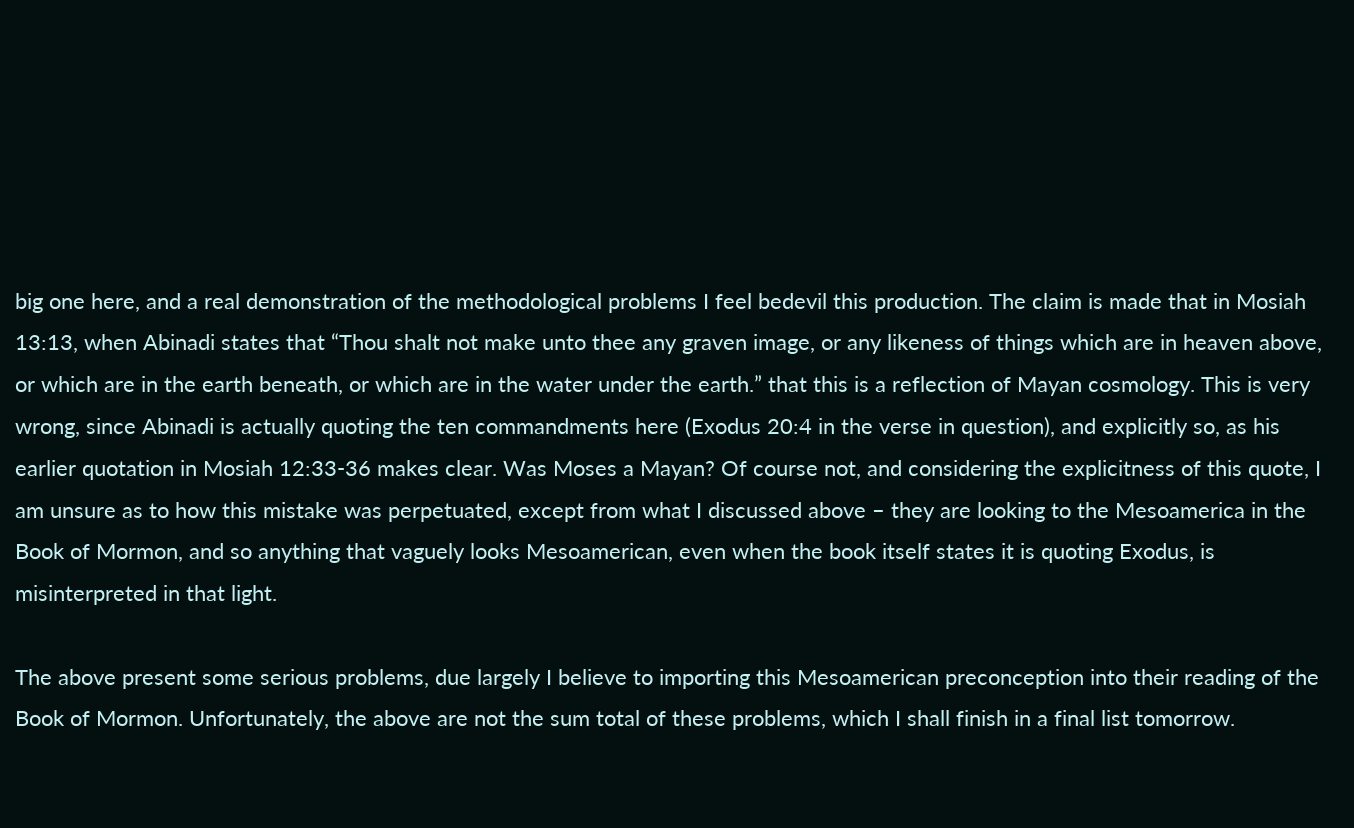big one here, and a real demonstration of the methodological problems I feel bedevil this production. The claim is made that in Mosiah 13:13, when Abinadi states that “Thou shalt not make unto thee any graven image, or any likeness of things which are in heaven above, or which are in the earth beneath, or which are in the water under the earth.” that this is a reflection of Mayan cosmology. This is very wrong, since Abinadi is actually quoting the ten commandments here (Exodus 20:4 in the verse in question), and explicitly so, as his earlier quotation in Mosiah 12:33-36 makes clear. Was Moses a Mayan? Of course not, and considering the explicitness of this quote, I am unsure as to how this mistake was perpetuated, except from what I discussed above – they are looking to the Mesoamerica in the Book of Mormon, and so anything that vaguely looks Mesoamerican, even when the book itself states it is quoting Exodus, is misinterpreted in that light.

The above present some serious problems, due largely I believe to importing this Mesoamerican preconception into their reading of the Book of Mormon. Unfortunately, the above are not the sum total of these problems, which I shall finish in a final list tomorrow.